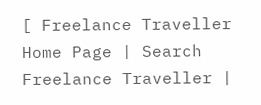[ Freelance Traveller Home Page | Search Freelance Traveller |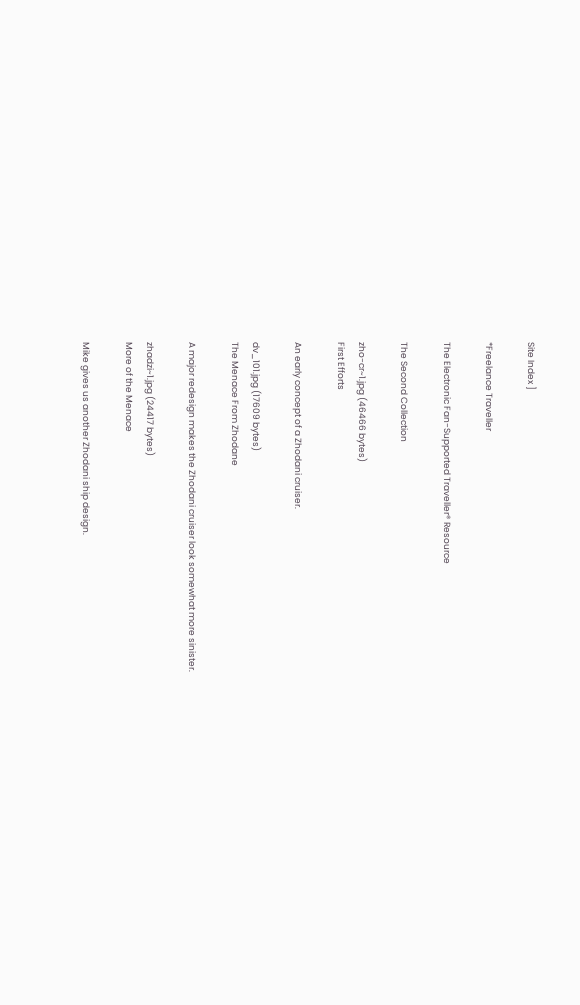Site Index ]

*Freelance Traveller

The Electronic Fan-Supported Traveller® Resource

The Second Collection

zho-cr~1.jpg (46466 bytes)
First Efforts

An early concept of a Zhodani cruiser.

dv_101.jpg (17609 bytes)
The Menace From Zhodane

A major redesign makes the Zhodani cruiser look somewhat more sinister.

zhadzi~1.jpg (24417 bytes)
More of the Menace

Mike gives us another Zhodani ship design.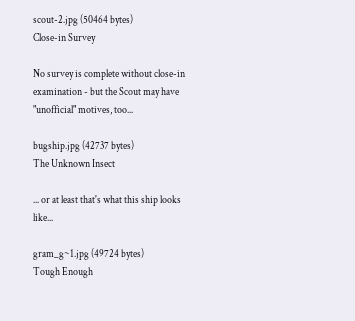scout-2.jpg (50464 bytes)
Close-in Survey

No survey is complete without close-in examination - but the Scout may have "unofficial" motives, too...

bugship.jpg (42737 bytes)
The Unknown Insect

... or at least that's what this ship looks like...

gram_g~1.jpg (49724 bytes)
Tough Enough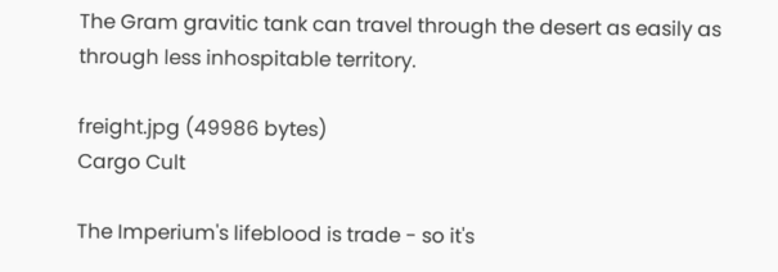The Gram gravitic tank can travel through the desert as easily as through less inhospitable territory.

freight.jpg (49986 bytes)
Cargo Cult

The Imperium's lifeblood is trade - so it's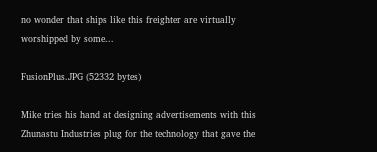no wonder that ships like this freighter are virtually worshipped by some...

FusionPlus.JPG (52332 bytes)

Mike tries his hand at designing advertisements with this Zhunastu Industries plug for the technology that gave the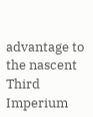advantage to the nascent Third Imperium